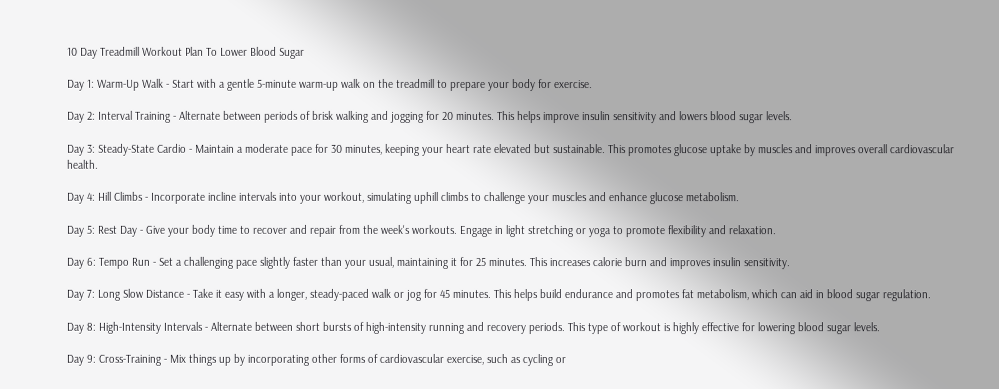10 Day Treadmill Workout Plan To Lower Blood Sugar

Day 1: Warm-Up Walk - Start with a gentle 5-minute warm-up walk on the treadmill to prepare your body for exercise.

Day 2: Interval Training - Alternate between periods of brisk walking and jogging for 20 minutes. This helps improve insulin sensitivity and lowers blood sugar levels.

Day 3: Steady-State Cardio - Maintain a moderate pace for 30 minutes, keeping your heart rate elevated but sustainable. This promotes glucose uptake by muscles and improves overall cardiovascular health.

Day 4: Hill Climbs - Incorporate incline intervals into your workout, simulating uphill climbs to challenge your muscles and enhance glucose metabolism.

Day 5: Rest Day - Give your body time to recover and repair from the week's workouts. Engage in light stretching or yoga to promote flexibility and relaxation.

Day 6: Tempo Run - Set a challenging pace slightly faster than your usual, maintaining it for 25 minutes. This increases calorie burn and improves insulin sensitivity.

Day 7: Long Slow Distance - Take it easy with a longer, steady-paced walk or jog for 45 minutes. This helps build endurance and promotes fat metabolism, which can aid in blood sugar regulation.

Day 8: High-Intensity Intervals - Alternate between short bursts of high-intensity running and recovery periods. This type of workout is highly effective for lowering blood sugar levels.

Day 9: Cross-Training - Mix things up by incorporating other forms of cardiovascular exercise, such as cycling or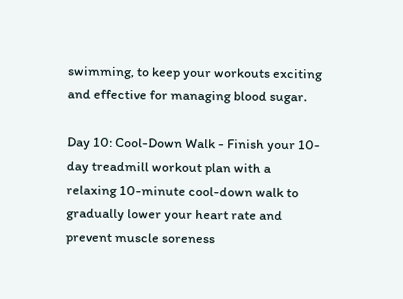swimming, to keep your workouts exciting and effective for managing blood sugar.

Day 10: Cool-Down Walk - Finish your 10-day treadmill workout plan with a relaxing 10-minute cool-down walk to gradually lower your heart rate and prevent muscle soreness